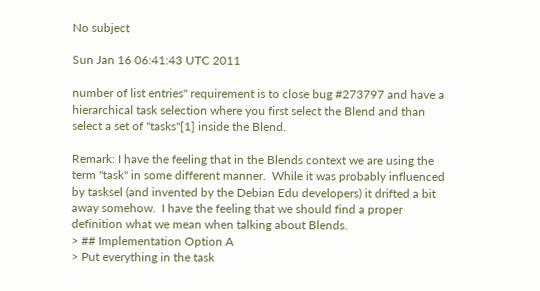No subject

Sun Jan 16 06:41:43 UTC 2011

number of list entries" requirement is to close bug #273797 and have a
hierarchical task selection where you first select the Blend and than
select a set of "tasks"[1] inside the Blend.

Remark: I have the feeling that in the Blends context we are using the
term "task" in some different manner.  While it was probably influenced
by tasksel (and invented by the Debian Edu developers) it drifted a bit
away somehow.  I have the feeling that we should find a proper
definition what we mean when talking about Blends.
> ## Implementation Option A
> Put everything in the task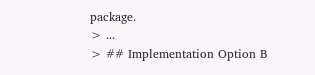package.
> ...
> ## Implementation Option B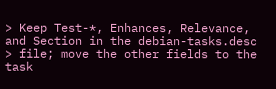> Keep Test-*, Enhances, Relevance, and Section in the debian-tasks.desc
> file; move the other fields to the task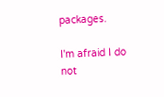packages.

I'm afraid I do not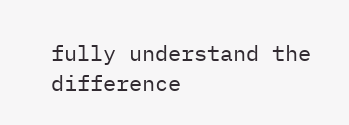fully understand the difference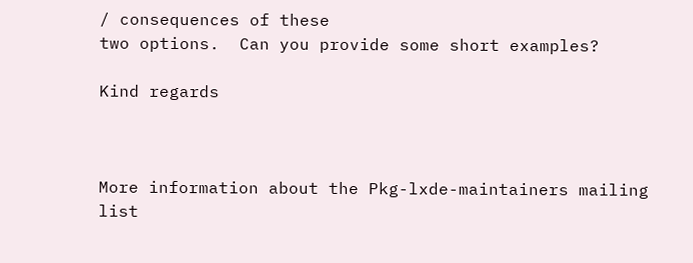/ consequences of these
two options.  Can you provide some short examples?

Kind regards



More information about the Pkg-lxde-maintainers mailing list